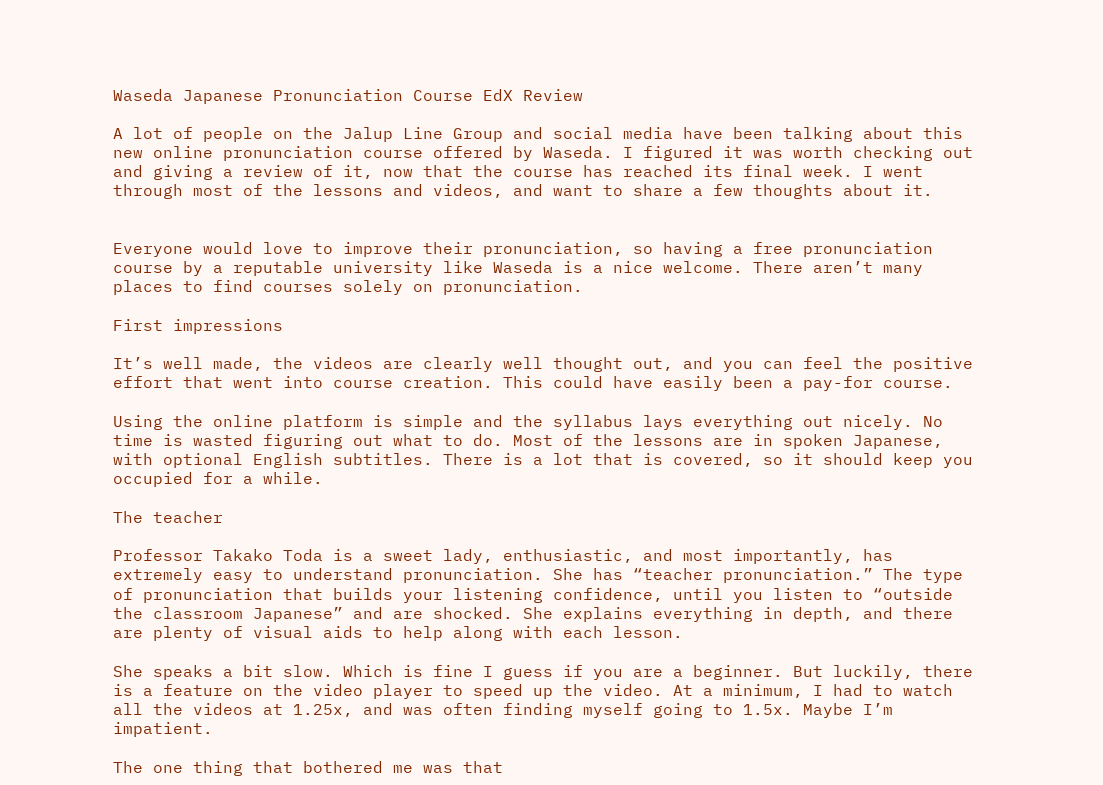Waseda Japanese Pronunciation Course EdX Review

A lot of people on the Jalup Line Group and social media have been talking about this new online pronunciation course offered by Waseda. I figured it was worth checking out and giving a review of it, now that the course has reached its final week. I went through most of the lessons and videos, and want to share a few thoughts about it.


Everyone would love to improve their pronunciation, so having a free pronunciation course by a reputable university like Waseda is a nice welcome. There aren’t many places to find courses solely on pronunciation.

First impressions

It’s well made, the videos are clearly well thought out, and you can feel the positive effort that went into course creation. This could have easily been a pay-for course.

Using the online platform is simple and the syllabus lays everything out nicely. No time is wasted figuring out what to do. Most of the lessons are in spoken Japanese, with optional English subtitles. There is a lot that is covered, so it should keep you occupied for a while.

The teacher

Professor Takako Toda is a sweet lady, enthusiastic, and most importantly, has extremely easy to understand pronunciation. She has “teacher pronunciation.” The type of pronunciation that builds your listening confidence, until you listen to “outside the classroom Japanese” and are shocked. She explains everything in depth, and there are plenty of visual aids to help along with each lesson.

She speaks a bit slow. Which is fine I guess if you are a beginner. But luckily, there is a feature on the video player to speed up the video. At a minimum, I had to watch all the videos at 1.25x, and was often finding myself going to 1.5x. Maybe I’m impatient.

The one thing that bothered me was that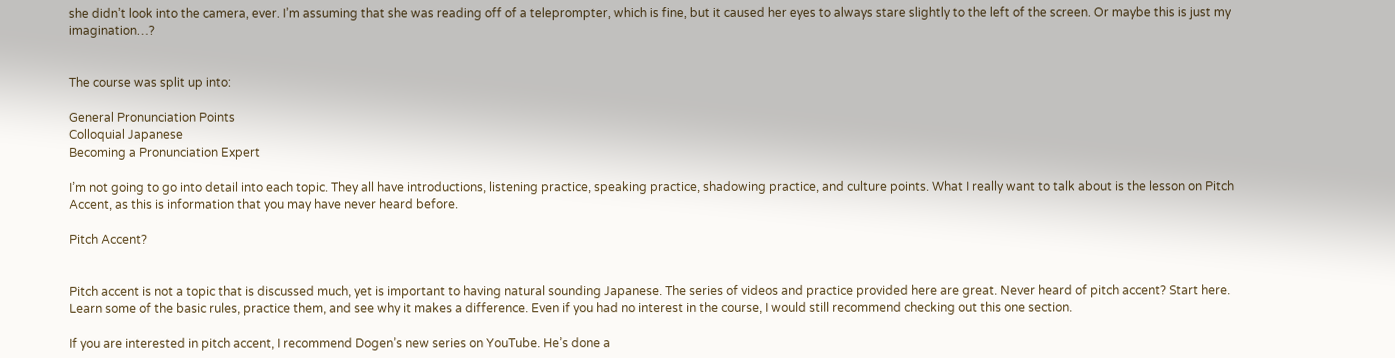she didn’t look into the camera, ever. I’m assuming that she was reading off of a teleprompter, which is fine, but it caused her eyes to always stare slightly to the left of the screen. Or maybe this is just my imagination…?


The course was split up into:

General Pronunciation Points
Colloquial Japanese
Becoming a Pronunciation Expert

I’m not going to go into detail into each topic. They all have introductions, listening practice, speaking practice, shadowing practice, and culture points. What I really want to talk about is the lesson on Pitch Accent, as this is information that you may have never heard before.

Pitch Accent?


Pitch accent is not a topic that is discussed much, yet is important to having natural sounding Japanese. The series of videos and practice provided here are great. Never heard of pitch accent? Start here. Learn some of the basic rules, practice them, and see why it makes a difference. Even if you had no interest in the course, I would still recommend checking out this one section.

If you are interested in pitch accent, I recommend Dogen’s new series on YouTube. He’s done a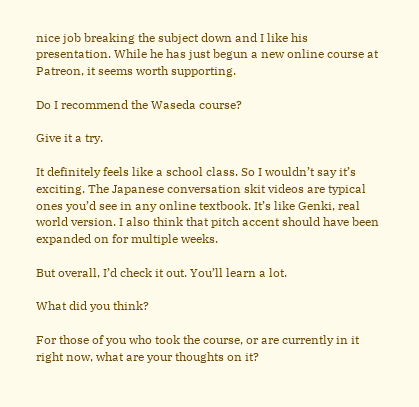nice job breaking the subject down and I like his presentation. While he has just begun a new online course at Patreon, it seems worth supporting.

Do I recommend the Waseda course?

Give it a try.

It definitely feels like a school class. So I wouldn’t say it’s exciting. The Japanese conversation skit videos are typical ones you’d see in any online textbook. It’s like Genki, real world version. I also think that pitch accent should have been expanded on for multiple weeks.

But overall, I’d check it out. You’ll learn a lot.

What did you think?

For those of you who took the course, or are currently in it right now, what are your thoughts on it?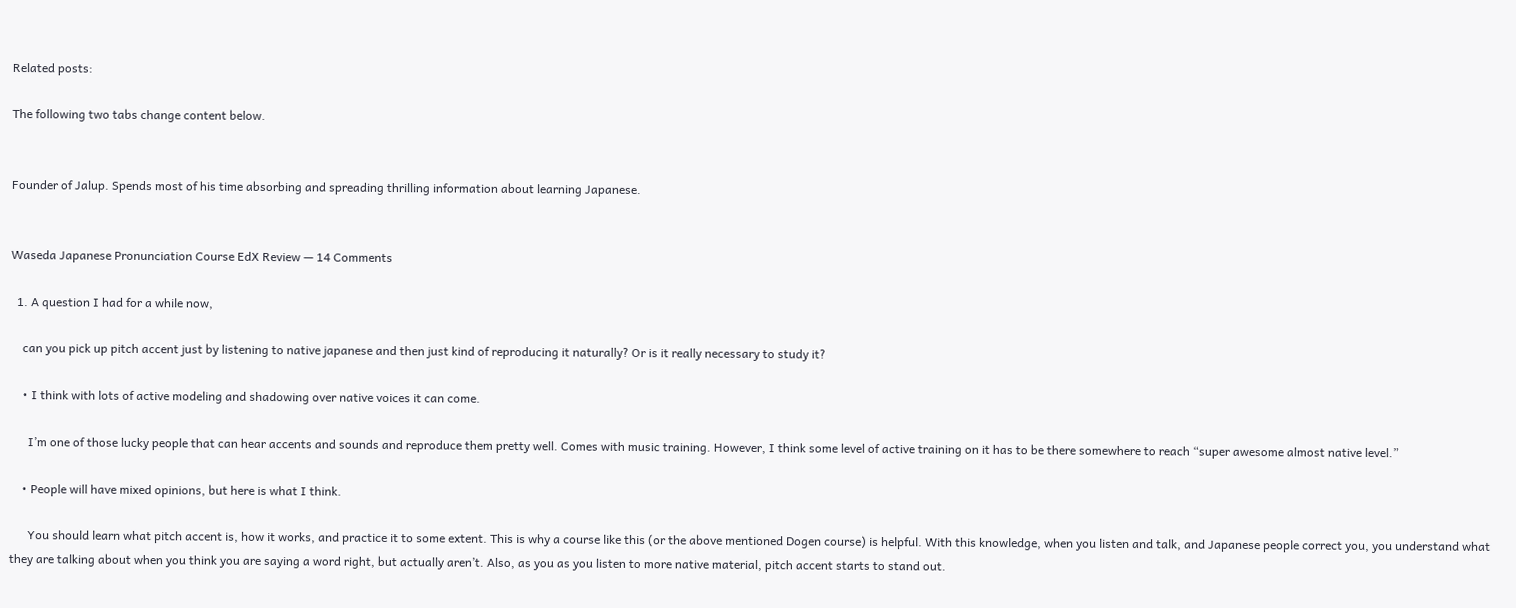Related posts:

The following two tabs change content below.


Founder of Jalup. Spends most of his time absorbing and spreading thrilling information about learning Japanese.


Waseda Japanese Pronunciation Course EdX Review — 14 Comments

  1. A question I had for a while now,

    can you pick up pitch accent just by listening to native japanese and then just kind of reproducing it naturally? Or is it really necessary to study it?

    • I think with lots of active modeling and shadowing over native voices it can come.

      I’m one of those lucky people that can hear accents and sounds and reproduce them pretty well. Comes with music training. However, I think some level of active training on it has to be there somewhere to reach “super awesome almost native level.”

    • People will have mixed opinions, but here is what I think.

      You should learn what pitch accent is, how it works, and practice it to some extent. This is why a course like this (or the above mentioned Dogen course) is helpful. With this knowledge, when you listen and talk, and Japanese people correct you, you understand what they are talking about when you think you are saying a word right, but actually aren’t. Also, as you as you listen to more native material, pitch accent starts to stand out.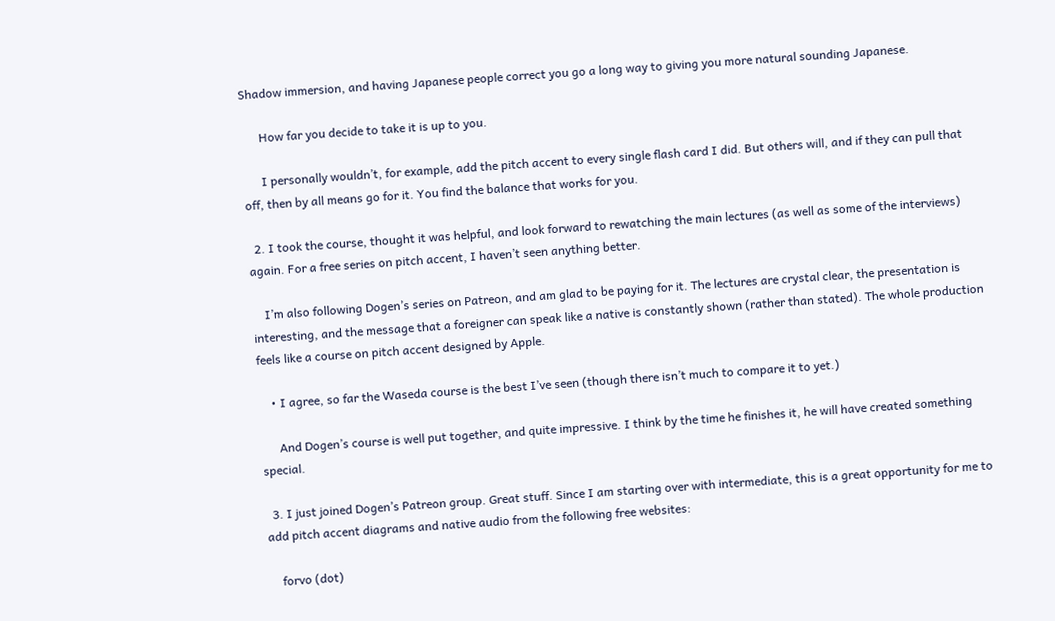Shadow immersion, and having Japanese people correct you go a long way to giving you more natural sounding Japanese.

      How far you decide to take it is up to you.

      I personally wouldn’t, for example, add the pitch accent to every single flash card I did. But others will, and if they can pull that off, then by all means go for it. You find the balance that works for you.

  2. I took the course, thought it was helpful, and look forward to rewatching the main lectures (as well as some of the interviews) again. For a free series on pitch accent, I haven’t seen anything better.

    I’m also following Dogen’s series on Patreon, and am glad to be paying for it. The lectures are crystal clear, the presentation is interesting, and the message that a foreigner can speak like a native is constantly shown (rather than stated). The whole production feels like a course on pitch accent designed by Apple.

    • I agree, so far the Waseda course is the best I’ve seen (though there isn’t much to compare it to yet.)

      And Dogen’s course is well put together, and quite impressive. I think by the time he finishes it, he will have created something special.

  3. I just joined Dogen’s Patreon group. Great stuff. Since I am starting over with intermediate, this is a great opportunity for me to add pitch accent diagrams and native audio from the following free websites:

    forvo (dot)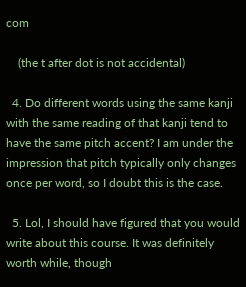com

    (the t after dot is not accidental)

  4. Do different words using the same kanji with the same reading of that kanji tend to have the same pitch accent? I am under the impression that pitch typically only changes once per word, so I doubt this is the case.

  5. Lol, I should have figured that you would write about this course. It was definitely worth while, though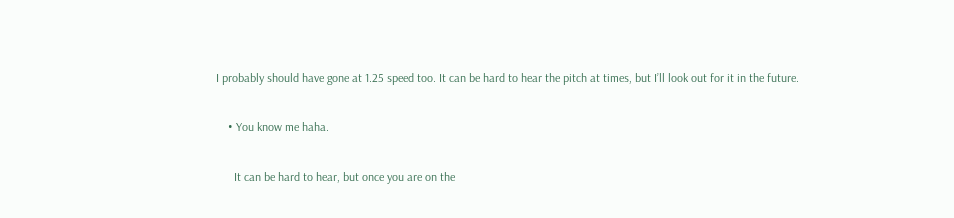I probably should have gone at 1.25 speed too. It can be hard to hear the pitch at times, but I’ll look out for it in the future.

    • You know me haha.

      It can be hard to hear, but once you are on the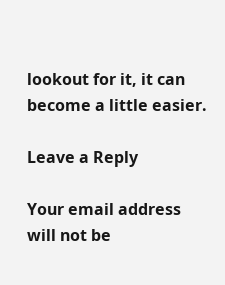lookout for it, it can become a little easier.

Leave a Reply

Your email address will not be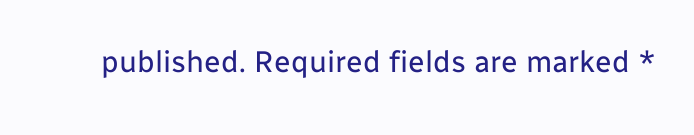published. Required fields are marked *